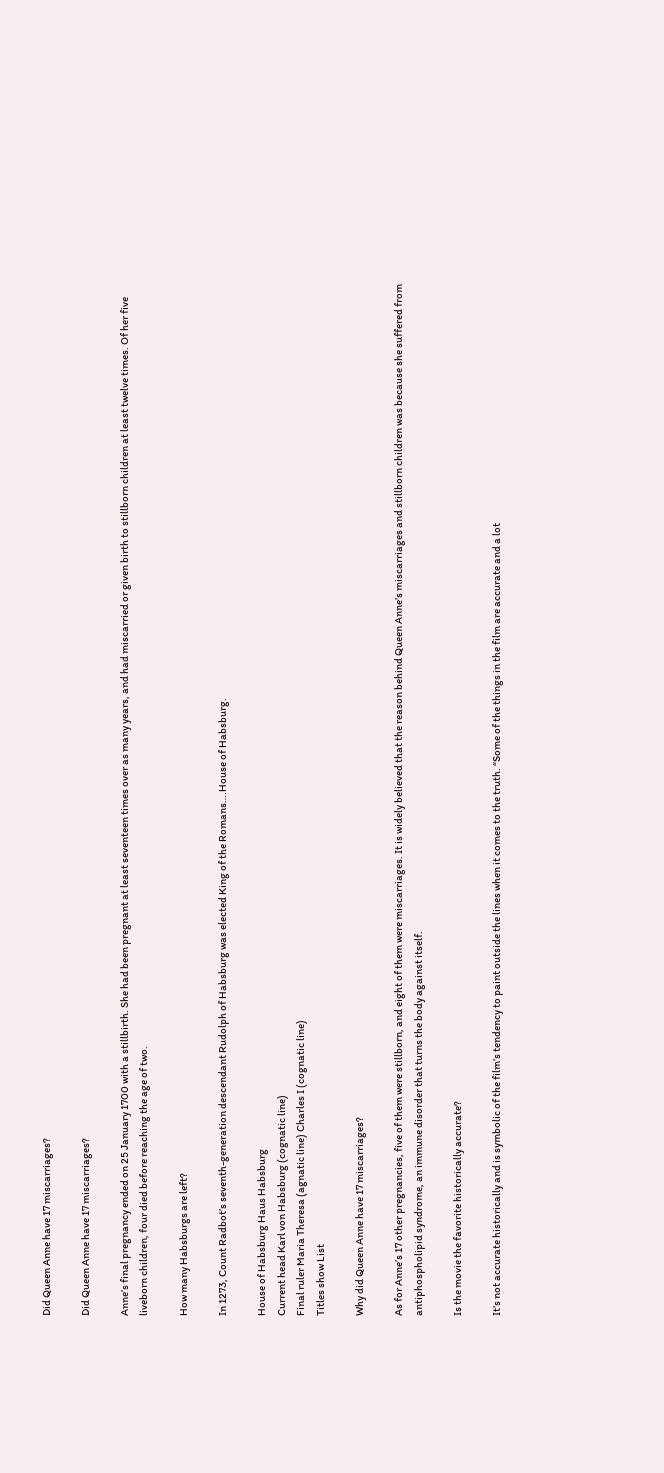Did Queen Anne have 17 miscarriages?

Did Queen Anne have 17 miscarriages?

Anne’s final pregnancy ended on 25 January 1700 with a stillbirth. She had been pregnant at least seventeen times over as many years, and had miscarried or given birth to stillborn children at least twelve times. Of her five liveborn children, four died before reaching the age of two.

How many Habsburgs are left?

In 1273, Count Radbot’s seventh-generation descendant Rudolph of Habsburg was elected King of the Romans….House of Habsburg.

House of Habsburg Haus Habsburg
Current head Karl von Habsburg (cognatic line)
Final ruler Maria Theresa (agnatic line) Charles I (cognatic line)
Titles show List

Why did Queen Anne have 17 miscarriages?

As for Anne’s 17 other pregnancies, five of them were stillborn, and eight of them were miscarriages. It is widely believed that the reason behind Queen Anne’s miscarriages and stillborn children was because she suffered from antiphospholipid syndrome, an immune disorder that turns the body against itself.

Is the movie the favorite historically accurate?

It’s not accurate historically and is symbolic of the film’s tendency to paint outside the lines when it comes to the truth. “Some of the things in the film are accurate and a lot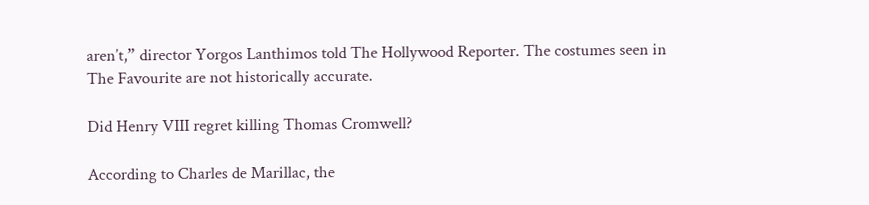aren’t,” director Yorgos Lanthimos told The Hollywood Reporter. The costumes seen in The Favourite are not historically accurate.

Did Henry VIII regret killing Thomas Cromwell?

According to Charles de Marillac, the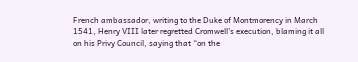French ambassador, writing to the Duke of Montmorency in March 1541, Henry VIII later regretted Cromwell’s execution, blaming it all on his Privy Council, saying that “on the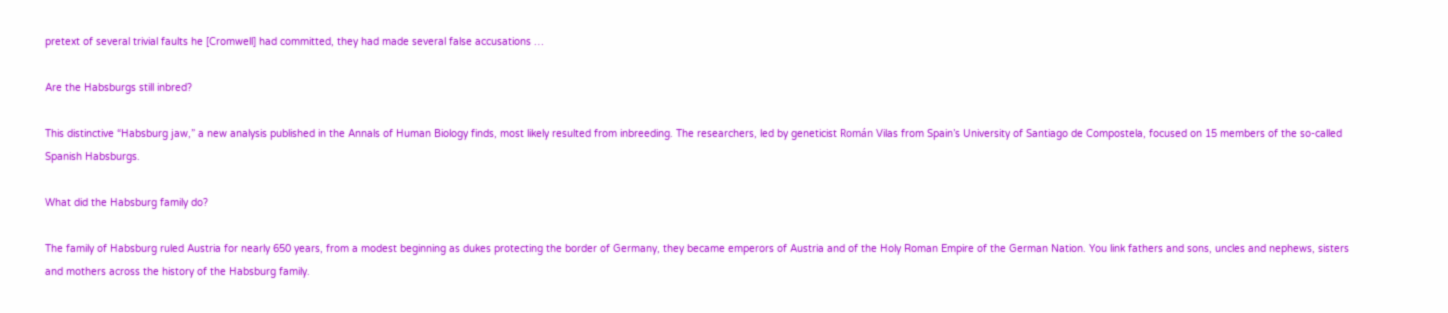pretext of several trivial faults he [Cromwell] had committed, they had made several false accusations …

Are the Habsburgs still inbred?

This distinctive “Habsburg jaw,” a new analysis published in the Annals of Human Biology finds, most likely resulted from inbreeding. The researchers, led by geneticist Román Vilas from Spain’s University of Santiago de Compostela, focused on 15 members of the so-called Spanish Habsburgs.

What did the Habsburg family do?

The family of Habsburg ruled Austria for nearly 650 years, from a modest beginning as dukes protecting the border of Germany, they became emperors of Austria and of the Holy Roman Empire of the German Nation. You link fathers and sons, uncles and nephews, sisters and mothers across the history of the Habsburg family.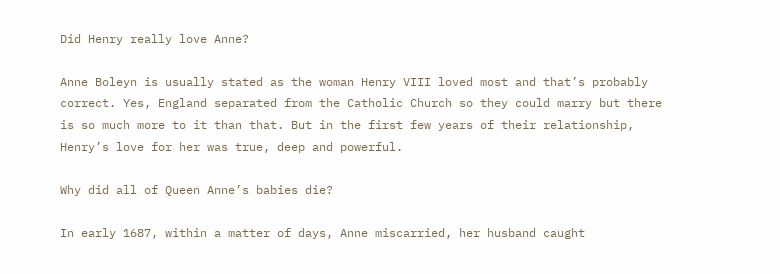Did Henry really love Anne?

Anne Boleyn is usually stated as the woman Henry VIII loved most and that’s probably correct. Yes, England separated from the Catholic Church so they could marry but there is so much more to it than that. But in the first few years of their relationship, Henry’s love for her was true, deep and powerful.

Why did all of Queen Anne’s babies die?

In early 1687, within a matter of days, Anne miscarried, her husband caught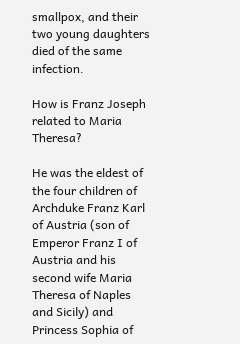smallpox, and their two young daughters died of the same infection.

How is Franz Joseph related to Maria Theresa?

He was the eldest of the four children of Archduke Franz Karl of Austria (son of Emperor Franz I of Austria and his second wife Maria Theresa of Naples and Sicily) and Princess Sophia of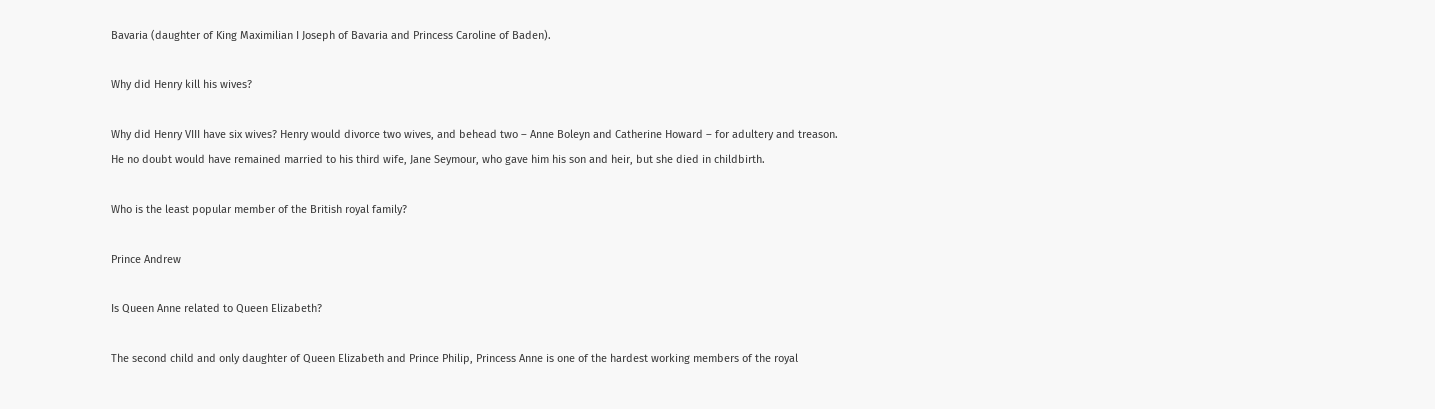Bavaria (daughter of King Maximilian I Joseph of Bavaria and Princess Caroline of Baden).

Why did Henry kill his wives?

Why did Henry VIII have six wives? Henry would divorce two wives, and behead two – Anne Boleyn and Catherine Howard – for adultery and treason. He no doubt would have remained married to his third wife, Jane Seymour, who gave him his son and heir, but she died in childbirth.

Who is the least popular member of the British royal family?

Prince Andrew

Is Queen Anne related to Queen Elizabeth?

The second child and only daughter of Queen Elizabeth and Prince Philip, Princess Anne is one of the hardest working members of the royal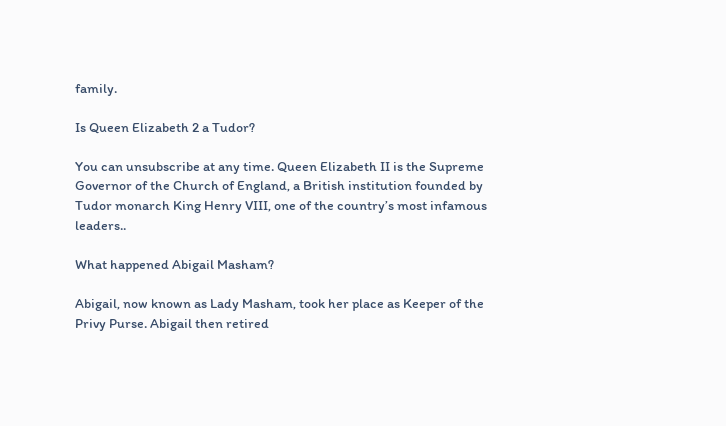family.

Is Queen Elizabeth 2 a Tudor?

You can unsubscribe at any time. Queen Elizabeth II is the Supreme Governor of the Church of England, a British institution founded by Tudor monarch King Henry VIII, one of the country’s most infamous leaders..

What happened Abigail Masham?

Abigail, now known as Lady Masham, took her place as Keeper of the Privy Purse. Abigail then retired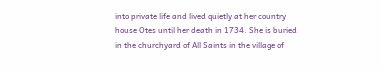into private life and lived quietly at her country house Otes until her death in 1734. She is buried in the churchyard of All Saints in the village of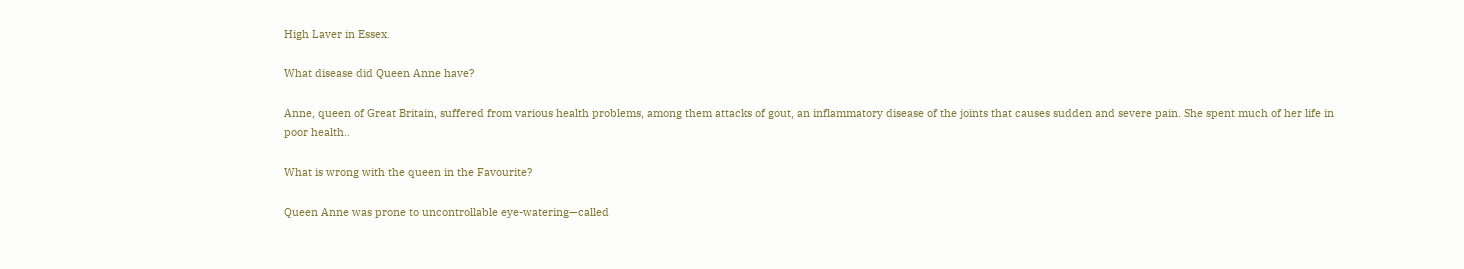High Laver in Essex.

What disease did Queen Anne have?

Anne, queen of Great Britain, suffered from various health problems, among them attacks of gout, an inflammatory disease of the joints that causes sudden and severe pain. She spent much of her life in poor health..

What is wrong with the queen in the Favourite?

Queen Anne was prone to uncontrollable eye-watering—called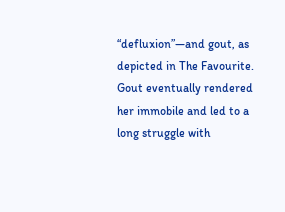“defluxion”—and gout, as depicted in The Favourite. Gout eventually rendered her immobile and led to a long struggle with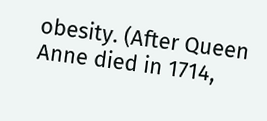obesity. (After Queen Anne died in 1714,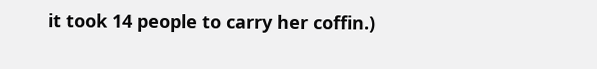it took 14 people to carry her coffin.)